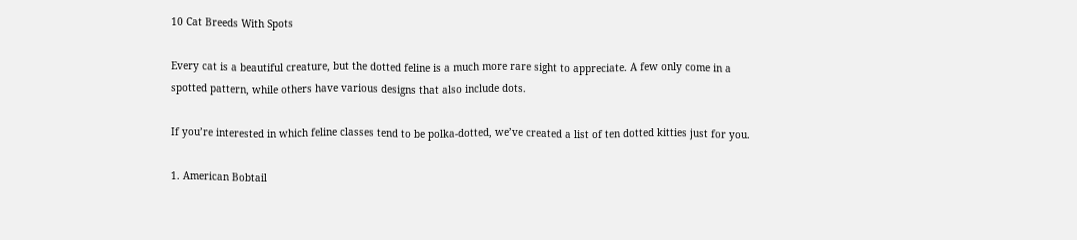10 Cat Breeds With Spots

Every cat is a beautiful creature, but the dotted feline is a much more rare sight to appreciate. A few only come in a spotted pattern, while others have various designs that also include dots.

If you’re interested in which feline classes tend to be polka-dotted, we’ve created a list of ten dotted kitties just for you.

1. American Bobtail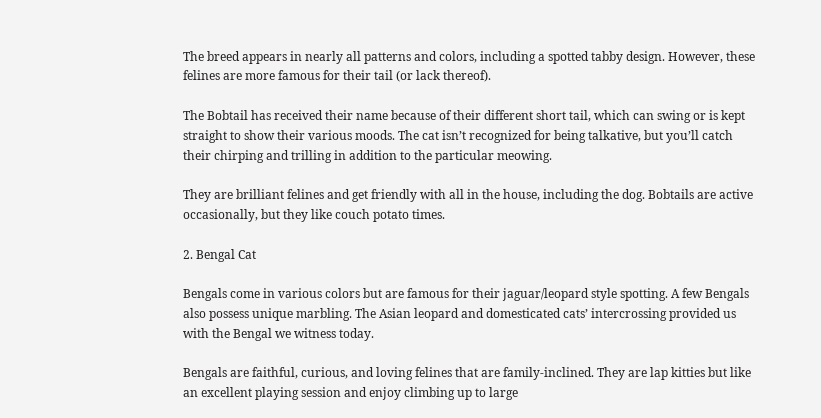The breed appears in nearly all patterns and colors, including a spotted tabby design. However, these felines are more famous for their tail (or lack thereof).

The Bobtail has received their name because of their different short tail, which can swing or is kept straight to show their various moods. The cat isn’t recognized for being talkative, but you’ll catch their chirping and trilling in addition to the particular meowing.

They are brilliant felines and get friendly with all in the house, including the dog. Bobtails are active occasionally, but they like couch potato times.

2. Bengal Cat

Bengals come in various colors but are famous for their jaguar/leopard style spotting. A few Bengals also possess unique marbling. The Asian leopard and domesticated cats’ intercrossing provided us with the Bengal we witness today.

Bengals are faithful, curious, and loving felines that are family-inclined. They are lap kitties but like an excellent playing session and enjoy climbing up to large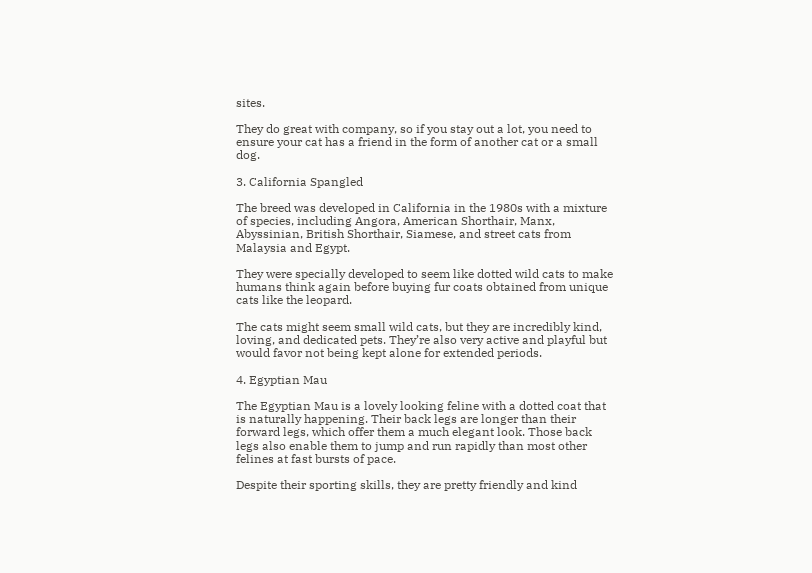sites.

They do great with company, so if you stay out a lot, you need to ensure your cat has a friend in the form of another cat or a small dog.

3. California Spangled

The breed was developed in California in the 1980s with a mixture of species, including Angora, American Shorthair, Manx, Abyssinian, British Shorthair, Siamese, and street cats from Malaysia and Egypt.

They were specially developed to seem like dotted wild cats to make humans think again before buying fur coats obtained from unique cats like the leopard.

The cats might seem small wild cats, but they are incredibly kind, loving, and dedicated pets. They’re also very active and playful but would favor not being kept alone for extended periods.

4. Egyptian Mau

The Egyptian Mau is a lovely looking feline with a dotted coat that is naturally happening. Their back legs are longer than their forward legs, which offer them a much elegant look. Those back legs also enable them to jump and run rapidly than most other felines at fast bursts of pace.

Despite their sporting skills, they are pretty friendly and kind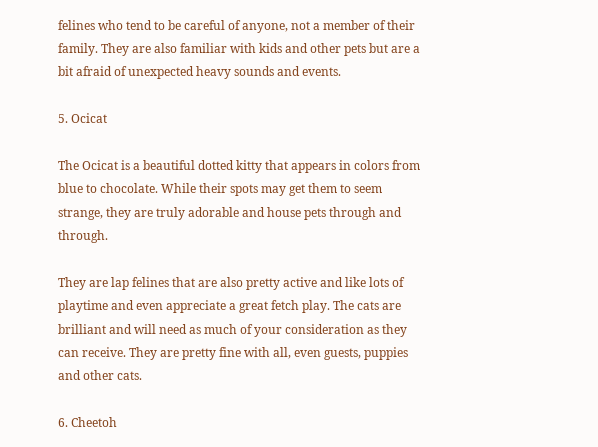felines who tend to be careful of anyone, not a member of their family. They are also familiar with kids and other pets but are a bit afraid of unexpected heavy sounds and events.

5. Ocicat

The Ocicat is a beautiful dotted kitty that appears in colors from blue to chocolate. While their spots may get them to seem strange, they are truly adorable and house pets through and through.

They are lap felines that are also pretty active and like lots of playtime and even appreciate a great fetch play. The cats are brilliant and will need as much of your consideration as they can receive. They are pretty fine with all, even guests, puppies and other cats.

6. Cheetoh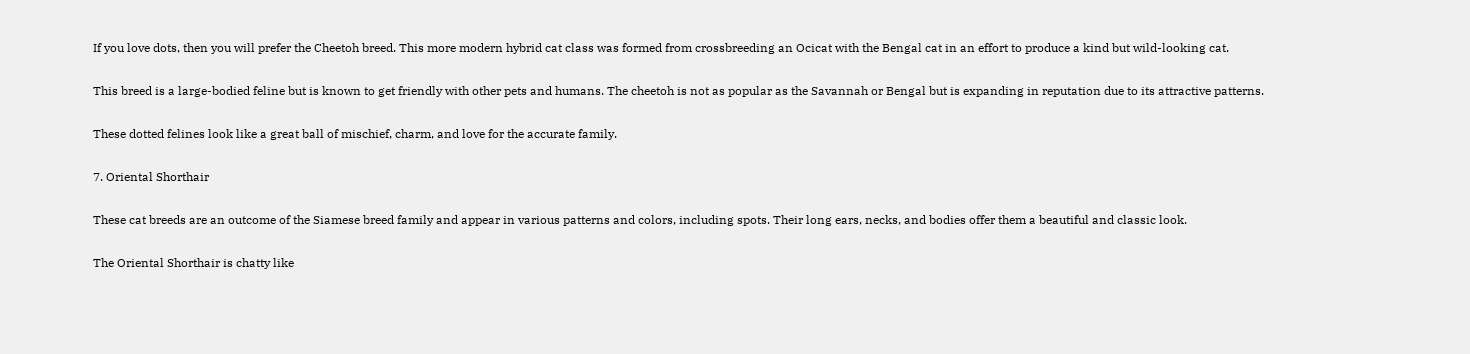If you love dots, then you will prefer the Cheetoh breed. This more modern hybrid cat class was formed from crossbreeding an Ocicat with the Bengal cat in an effort to produce a kind but wild-looking cat.

This breed is a large-bodied feline but is known to get friendly with other pets and humans. The cheetoh is not as popular as the Savannah or Bengal but is expanding in reputation due to its attractive patterns.

These dotted felines look like a great ball of mischief, charm, and love for the accurate family.

7. Oriental Shorthair

These cat breeds are an outcome of the Siamese breed family and appear in various patterns and colors, including spots. Their long ears, necks, and bodies offer them a beautiful and classic look.

The Oriental Shorthair is chatty like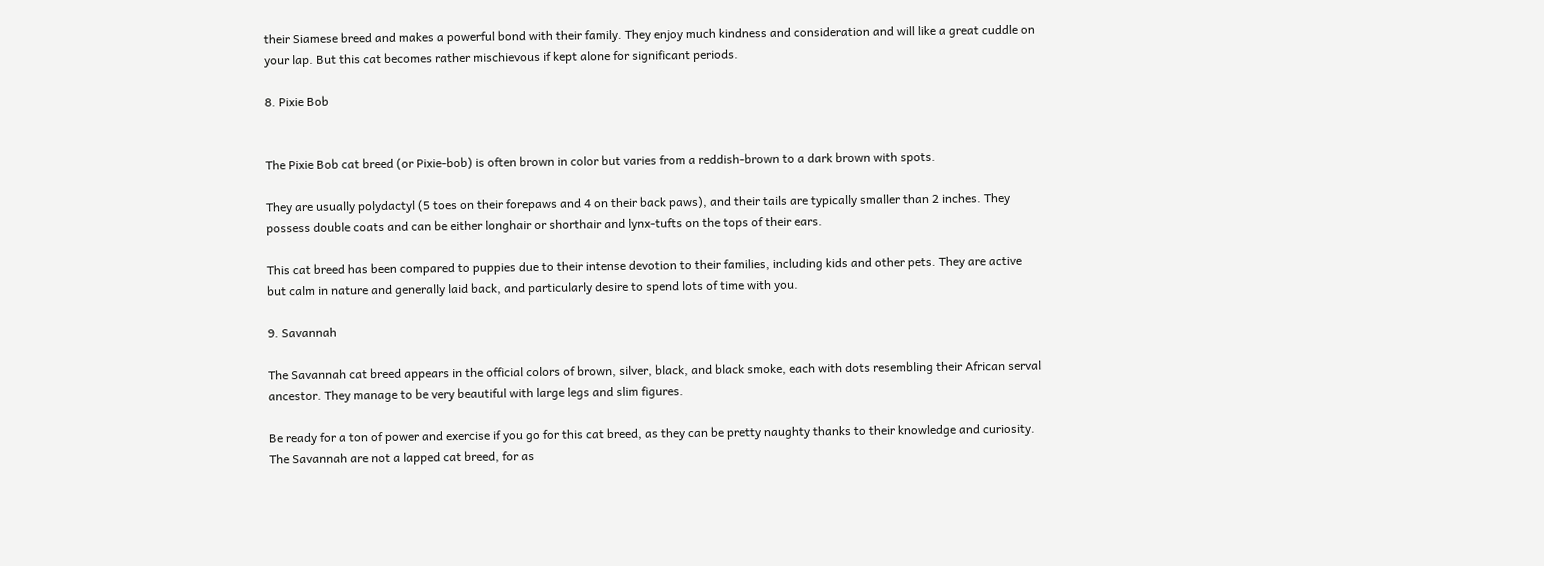their Siamese breed and makes a powerful bond with their family. They enjoy much kindness and consideration and will like a great cuddle on your lap. But this cat becomes rather mischievous if kept alone for significant periods.

8. Pixie Bob


The Pixie Bob cat breed (or Pixie-bob) is often brown in color but varies from a reddish-brown to a dark brown with spots.

They are usually polydactyl (5 toes on their forepaws and 4 on their back paws), and their tails are typically smaller than 2 inches. They possess double coats and can be either longhair or shorthair and lynx-tufts on the tops of their ears.

This cat breed has been compared to puppies due to their intense devotion to their families, including kids and other pets. They are active but calm in nature and generally laid back, and particularly desire to spend lots of time with you.

9. Savannah

The Savannah cat breed appears in the official colors of brown, silver, black, and black smoke, each with dots resembling their African serval ancestor. They manage to be very beautiful with large legs and slim figures.

Be ready for a ton of power and exercise if you go for this cat breed, as they can be pretty naughty thanks to their knowledge and curiosity. The Savannah are not a lapped cat breed, for as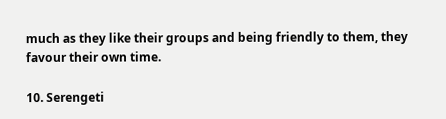much as they like their groups and being friendly to them, they favour their own time.

10. Serengeti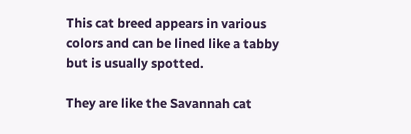This cat breed appears in various colors and can be lined like a tabby but is usually spotted.

They are like the Savannah cat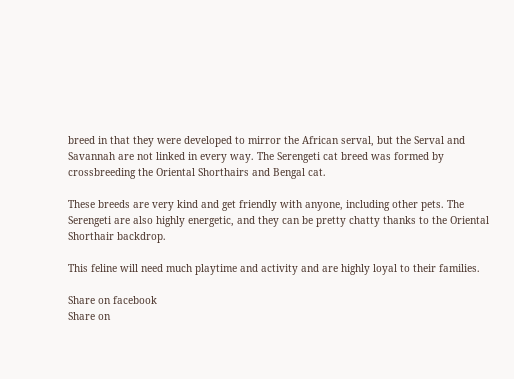breed in that they were developed to mirror the African serval, but the Serval and Savannah are not linked in every way. The Serengeti cat breed was formed by crossbreeding the Oriental Shorthairs and Bengal cat.

These breeds are very kind and get friendly with anyone, including other pets. The Serengeti are also highly energetic, and they can be pretty chatty thanks to the Oriental Shorthair backdrop.

This feline will need much playtime and activity and are highly loyal to their families.

Share on facebook
Share on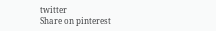twitter
Share on pinterest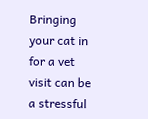Bringing your cat in for a vet visit can be a stressful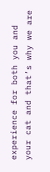experience for both you and your cat and that’s why we are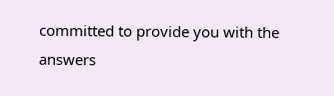committed to provide you with the answers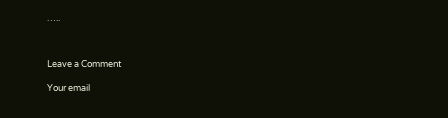…..



Leave a Comment

Your email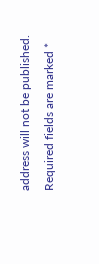address will not be published. Required fields are marked *